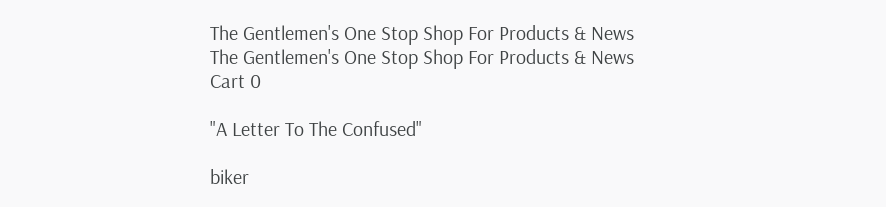The Gentlemen's One Stop Shop For Products & News
The Gentlemen's One Stop Shop For Products & News
Cart 0

"A Letter To The Confused"

biker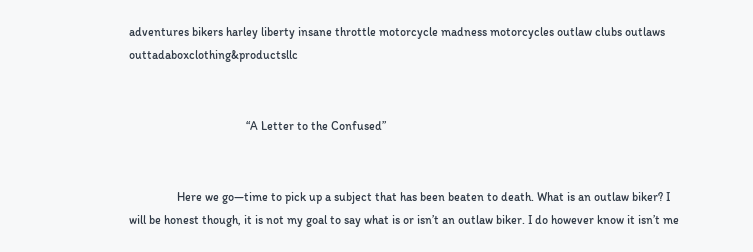adventures bikers harley liberty insane throttle motorcycle madness motorcycles outlaw clubs outlaws outtadaboxclothing&productsllc


                                       “A Letter to the Confused”


                Here we go—time to pick up a subject that has been beaten to death. What is an outlaw biker? I will be honest though, it is not my goal to say what is or isn’t an outlaw biker. I do however know it isn’t me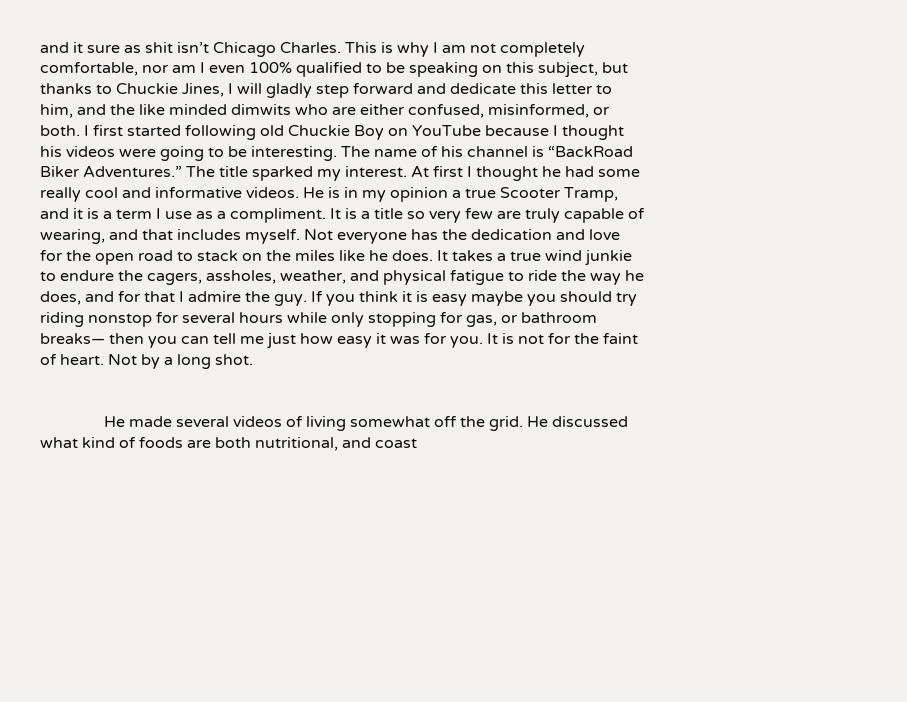and it sure as shit isn’t Chicago Charles. This is why I am not completely comfortable, nor am I even 100% qualified to be speaking on this subject, but thanks to Chuckie Jines, I will gladly step forward and dedicate this letter to him, and the like minded dimwits who are either confused, misinformed, or both. I first started following old Chuckie Boy on YouTube because I thought his videos were going to be interesting. The name of his channel is “BackRoad Biker Adventures.” The title sparked my interest. At first I thought he had some really cool and informative videos. He is in my opinion a true Scooter Tramp, and it is a term I use as a compliment. It is a title so very few are truly capable of wearing, and that includes myself. Not everyone has the dedication and love for the open road to stack on the miles like he does. It takes a true wind junkie to endure the cagers, assholes, weather, and physical fatigue to ride the way he does, and for that I admire the guy. If you think it is easy maybe you should try riding nonstop for several hours while only stopping for gas, or bathroom breaks— then you can tell me just how easy it was for you. It is not for the faint of heart. Not by a long shot.


                He made several videos of living somewhat off the grid. He discussed what kind of foods are both nutritional, and coast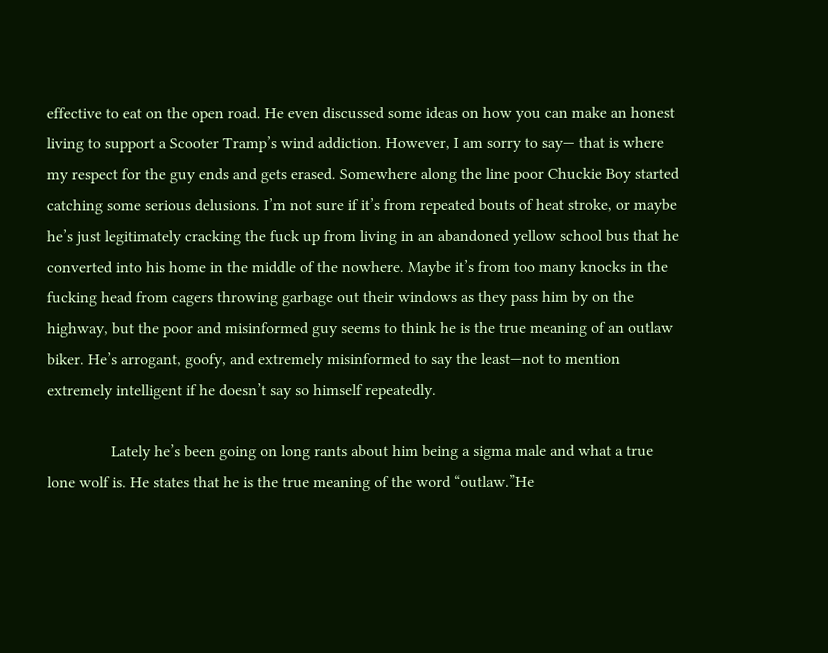effective to eat on the open road. He even discussed some ideas on how you can make an honest living to support a Scooter Tramp’s wind addiction. However, I am sorry to say— that is where my respect for the guy ends and gets erased. Somewhere along the line poor Chuckie Boy started catching some serious delusions. I’m not sure if it’s from repeated bouts of heat stroke, or maybe he’s just legitimately cracking the fuck up from living in an abandoned yellow school bus that he converted into his home in the middle of the nowhere. Maybe it’s from too many knocks in the fucking head from cagers throwing garbage out their windows as they pass him by on the highway, but the poor and misinformed guy seems to think he is the true meaning of an outlaw biker. He’s arrogant, goofy, and extremely misinformed to say the least—not to mention extremely intelligent if he doesn’t say so himself repeatedly.

                Lately he’s been going on long rants about him being a sigma male and what a true lone wolf is. He states that he is the true meaning of the word “outlaw.”He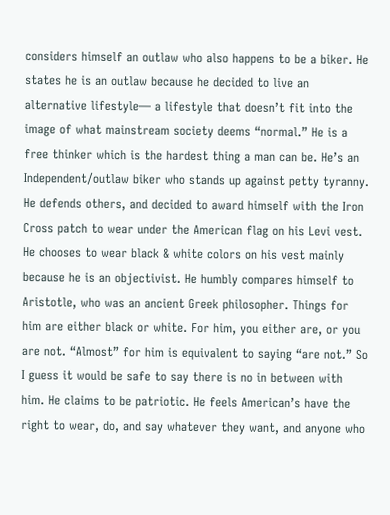considers himself an outlaw who also happens to be a biker. He states he is an outlaw because he decided to live an alternative lifestyle— a lifestyle that doesn’t fit into the image of what mainstream society deems “normal.” He is a free thinker which is the hardest thing a man can be. He’s an Independent/outlaw biker who stands up against petty tyranny. He defends others, and decided to award himself with the Iron Cross patch to wear under the American flag on his Levi vest. He chooses to wear black & white colors on his vest mainly because he is an objectivist. He humbly compares himself to Aristotle, who was an ancient Greek philosopher. Things for him are either black or white. For him, you either are, or you are not. “Almost” for him is equivalent to saying “are not.” So I guess it would be safe to say there is no in between with him. He claims to be patriotic. He feels American’s have the right to wear, do, and say whatever they want, and anyone who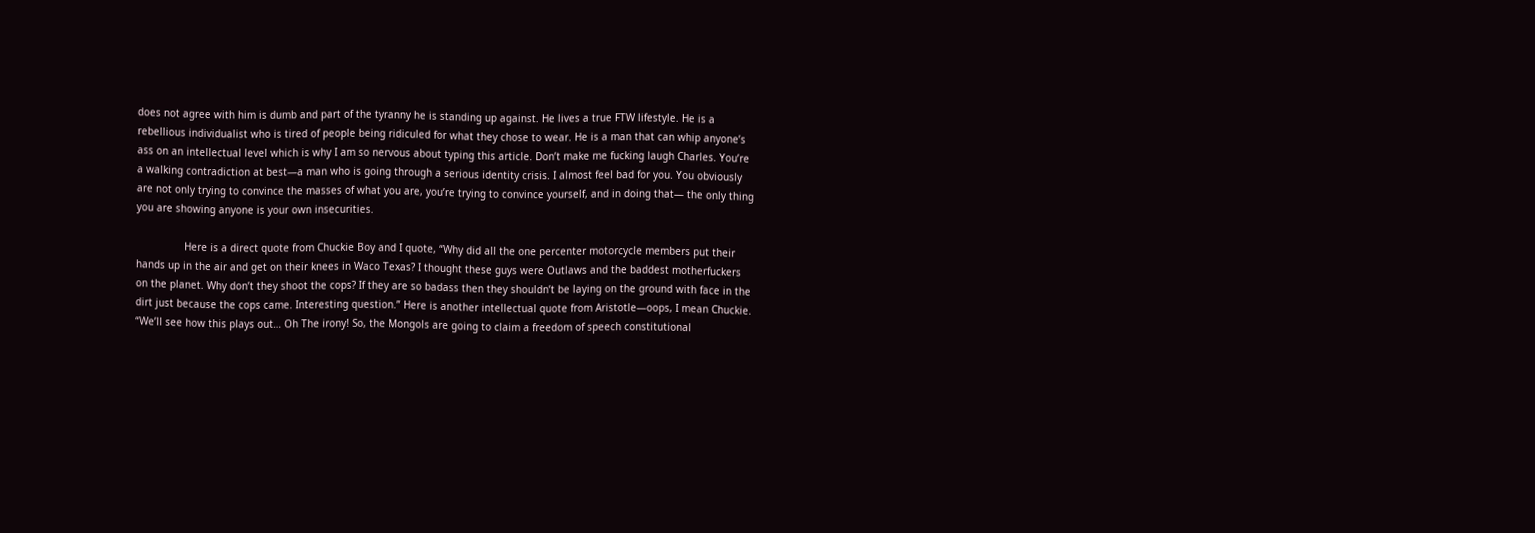does not agree with him is dumb and part of the tyranny he is standing up against. He lives a true FTW lifestyle. He is a rebellious individualist who is tired of people being ridiculed for what they chose to wear. He is a man that can whip anyone’s ass on an intellectual level which is why I am so nervous about typing this article. Don’t make me fucking laugh Charles. You’re a walking contradiction at best—a man who is going through a serious identity crisis. I almost feel bad for you. You obviously are not only trying to convince the masses of what you are, you’re trying to convince yourself, and in doing that— the only thing you are showing anyone is your own insecurities.

                Here is a direct quote from Chuckie Boy and I quote, “Why did all the one percenter motorcycle members put their hands up in the air and get on their knees in Waco Texas? I thought these guys were Outlaws and the baddest motherfuckers on the planet. Why don’t they shoot the cops? If they are so badass then they shouldn’t be laying on the ground with face in the dirt just because the cops came. Interesting question.” Here is another intellectual quote from Aristotle—oops, I mean Chuckie. “We’ll see how this plays out… Oh The irony! So, the Mongols are going to claim a freedom of speech constitutional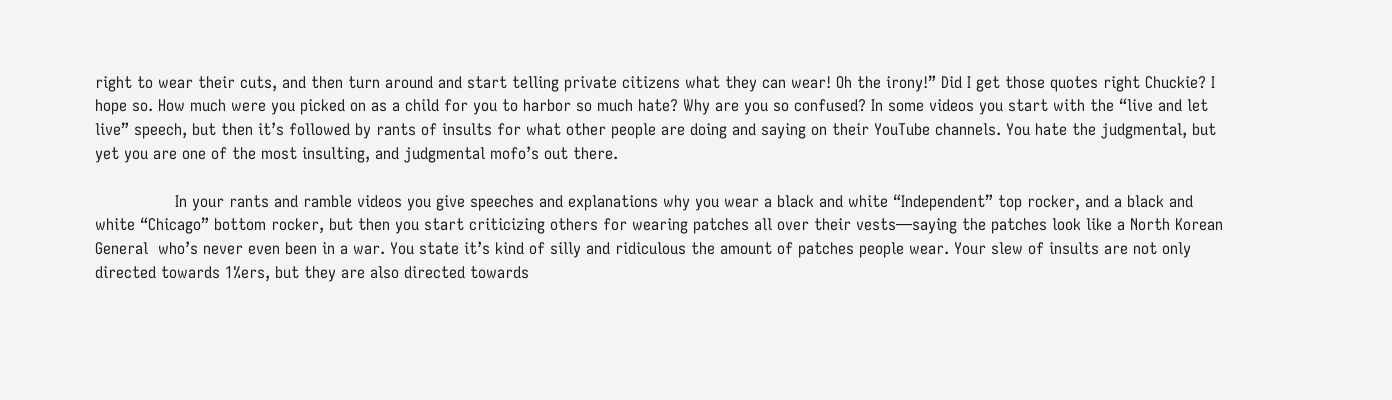right to wear their cuts, and then turn around and start telling private citizens what they can wear! Oh the irony!” Did I get those quotes right Chuckie? I hope so. How much were you picked on as a child for you to harbor so much hate? Why are you so confused? In some videos you start with the “live and let live” speech, but then it’s followed by rants of insults for what other people are doing and saying on their YouTube channels. You hate the judgmental, but yet you are one of the most insulting, and judgmental mofo’s out there.

                In your rants and ramble videos you give speeches and explanations why you wear a black and white “Independent” top rocker, and a black and white “Chicago” bottom rocker, but then you start criticizing others for wearing patches all over their vests—saying the patches look like a North Korean General  who’s never even been in a war. You state it’s kind of silly and ridiculous the amount of patches people wear. Your slew of insults are not only directed towards 1%ers, but they are also directed towards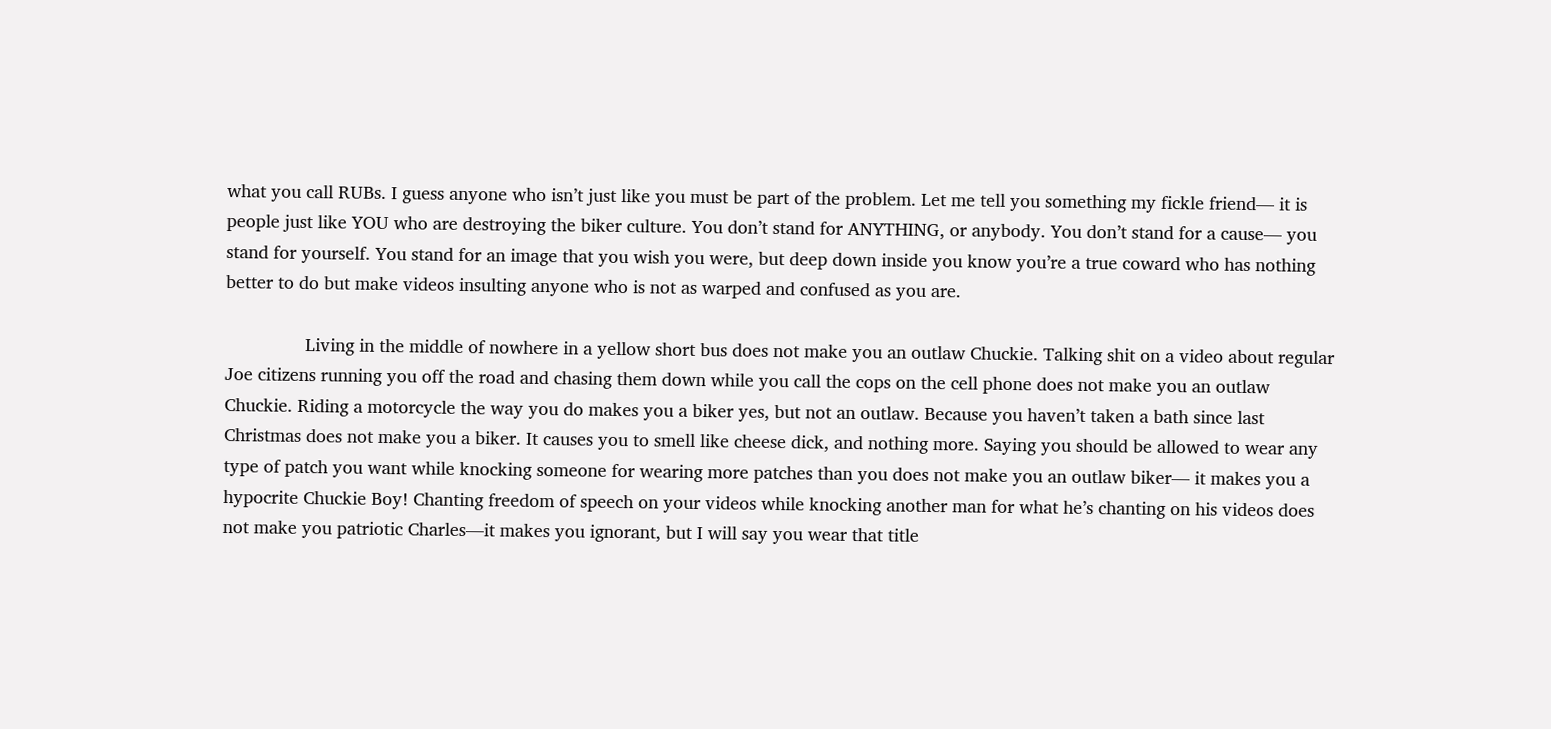what you call RUBs. I guess anyone who isn’t just like you must be part of the problem. Let me tell you something my fickle friend— it is people just like YOU who are destroying the biker culture. You don’t stand for ANYTHING, or anybody. You don’t stand for a cause— you stand for yourself. You stand for an image that you wish you were, but deep down inside you know you’re a true coward who has nothing better to do but make videos insulting anyone who is not as warped and confused as you are.

                Living in the middle of nowhere in a yellow short bus does not make you an outlaw Chuckie. Talking shit on a video about regular Joe citizens running you off the road and chasing them down while you call the cops on the cell phone does not make you an outlaw Chuckie. Riding a motorcycle the way you do makes you a biker yes, but not an outlaw. Because you haven’t taken a bath since last Christmas does not make you a biker. It causes you to smell like cheese dick, and nothing more. Saying you should be allowed to wear any type of patch you want while knocking someone for wearing more patches than you does not make you an outlaw biker— it makes you a hypocrite Chuckie Boy! Chanting freedom of speech on your videos while knocking another man for what he’s chanting on his videos does not make you patriotic Charles—it makes you ignorant, but I will say you wear that title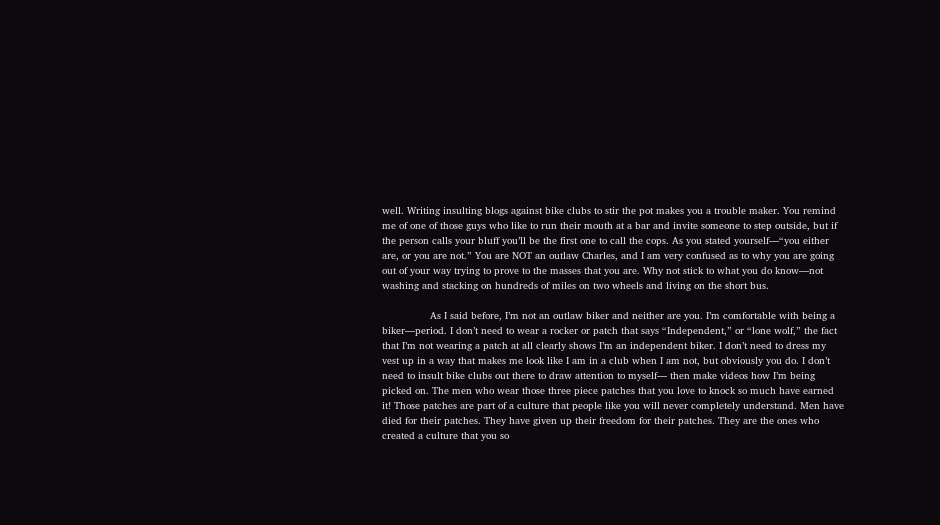well. Writing insulting blogs against bike clubs to stir the pot makes you a trouble maker. You remind me of one of those guys who like to run their mouth at a bar and invite someone to step outside, but if the person calls your bluff you’ll be the first one to call the cops. As you stated yourself—“you either are, or you are not.” You are NOT an outlaw Charles, and I am very confused as to why you are going out of your way trying to prove to the masses that you are. Why not stick to what you do know—not washing and stacking on hundreds of miles on two wheels and living on the short bus.

                As I said before, I’m not an outlaw biker and neither are you. I’m comfortable with being a biker—period. I don’t need to wear a rocker or patch that says “Independent,” or “lone wolf,” the fact that I’m not wearing a patch at all clearly shows I’m an independent biker. I don’t need to dress my vest up in a way that makes me look like I am in a club when I am not, but obviously you do. I don’t need to insult bike clubs out there to draw attention to myself— then make videos how I’m being picked on. The men who wear those three piece patches that you love to knock so much have earned it! Those patches are part of a culture that people like you will never completely understand. Men have died for their patches. They have given up their freedom for their patches. They are the ones who created a culture that you so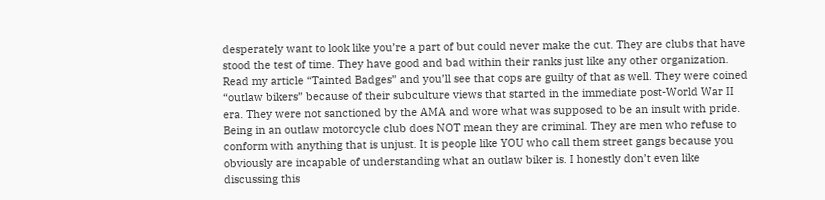desperately want to look like you’re a part of but could never make the cut. They are clubs that have stood the test of time. They have good and bad within their ranks just like any other organization. Read my article “Tainted Badges” and you’ll see that cops are guilty of that as well. They were coined “outlaw bikers” because of their subculture views that started in the immediate post-World War II era. They were not sanctioned by the AMA and wore what was supposed to be an insult with pride. Being in an outlaw motorcycle club does NOT mean they are criminal. They are men who refuse to conform with anything that is unjust. It is people like YOU who call them street gangs because you obviously are incapable of understanding what an outlaw biker is. I honestly don’t even like discussing this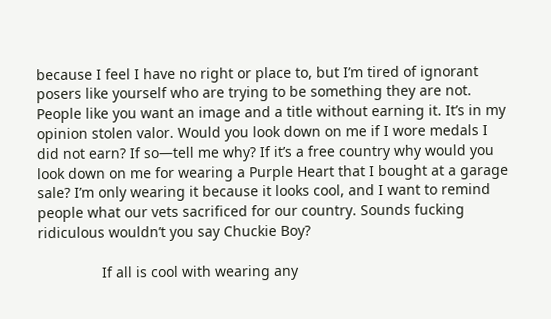because I feel I have no right or place to, but I’m tired of ignorant posers like yourself who are trying to be something they are not. People like you want an image and a title without earning it. It’s in my opinion stolen valor. Would you look down on me if I wore medals I did not earn? If so—tell me why? If it’s a free country why would you look down on me for wearing a Purple Heart that I bought at a garage sale? I’m only wearing it because it looks cool, and I want to remind people what our vets sacrificed for our country. Sounds fucking ridiculous wouldn’t you say Chuckie Boy?

                If all is cool with wearing any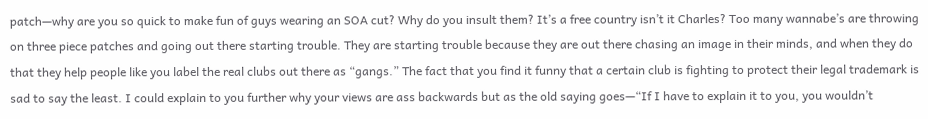patch—why are you so quick to make fun of guys wearing an SOA cut? Why do you insult them? It’s a free country isn’t it Charles? Too many wannabe’s are throwing on three piece patches and going out there starting trouble. They are starting trouble because they are out there chasing an image in their minds, and when they do that they help people like you label the real clubs out there as “gangs.” The fact that you find it funny that a certain club is fighting to protect their legal trademark is sad to say the least. I could explain to you further why your views are ass backwards but as the old saying goes—“If I have to explain it to you, you wouldn’t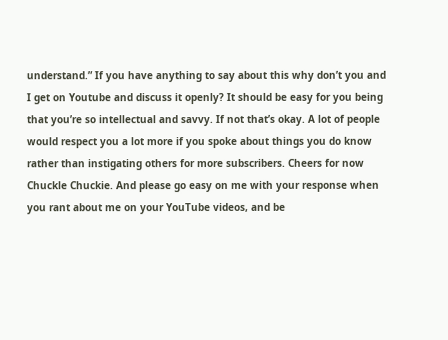understand.” If you have anything to say about this why don’t you and I get on Youtube and discuss it openly? It should be easy for you being that you’re so intellectual and savvy. If not that’s okay. A lot of people would respect you a lot more if you spoke about things you do know rather than instigating others for more subscribers. Cheers for now Chuckle Chuckie. And please go easy on me with your response when you rant about me on your YouTube videos, and be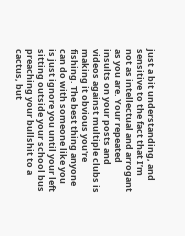just a bit understanding, and sensitive to the fact that I’m not as intellectual and arrogant as you are. Your repeated insults on your posts and videos against multiple clubs is making it obvious you're fishing. The best thing anyone can do with someone like you is just ignore you until your left sitting outside your school bus preaching your bullshit to a cactus, but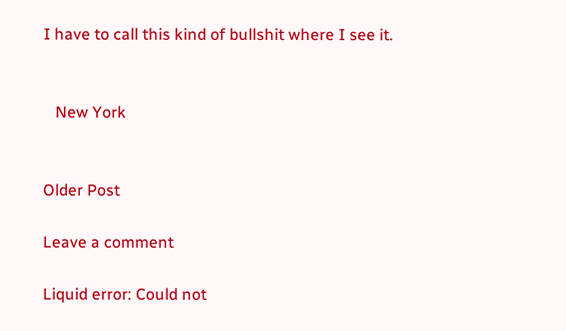I have to call this kind of bullshit where I see it.


   New York


Older Post

Leave a comment

Liquid error: Could not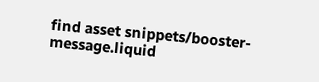find asset snippets/booster-message.liquid